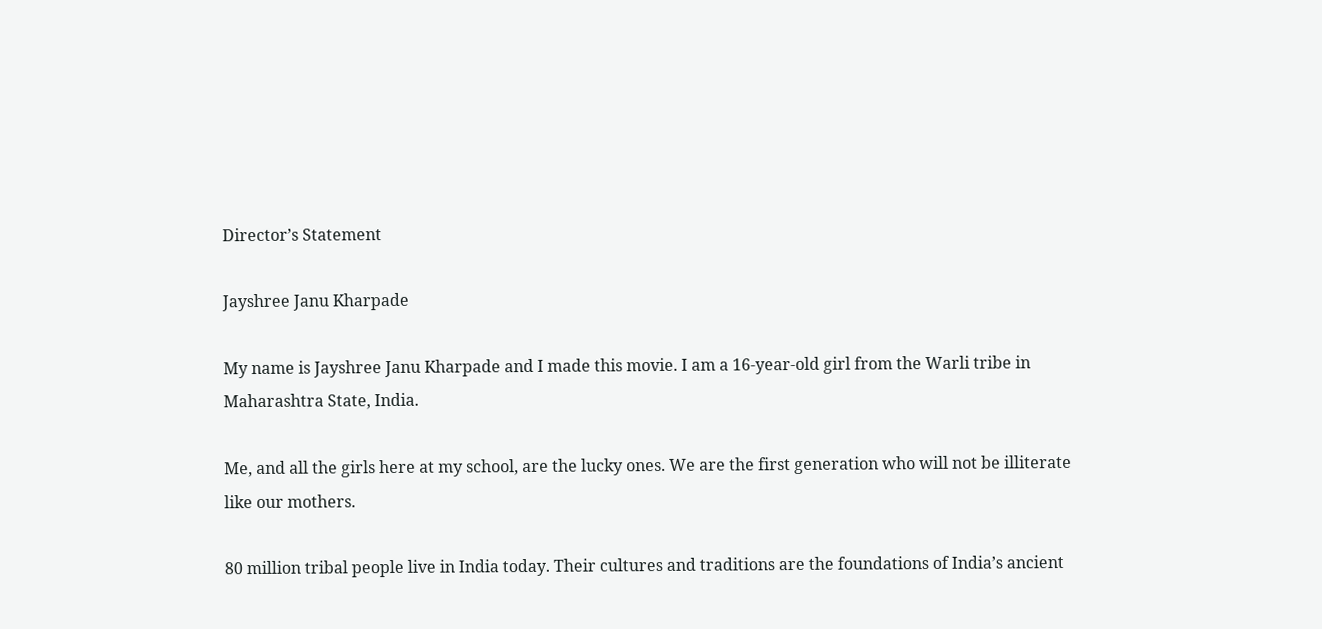Director’s Statement

Jayshree Janu Kharpade

My name is Jayshree Janu Kharpade and I made this movie. I am a 16-year-old girl from the Warli tribe in Maharashtra State, India.

Me, and all the girls here at my school, are the lucky ones. We are the first generation who will not be illiterate like our mothers.

80 million tribal people live in India today. Their cultures and traditions are the foundations of India’s ancient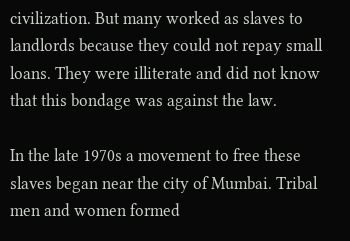civilization. But many worked as slaves to landlords because they could not repay small loans. They were illiterate and did not know that this bondage was against the law.

In the late 1970s a movement to free these slaves began near the city of Mumbai. Tribal men and women formed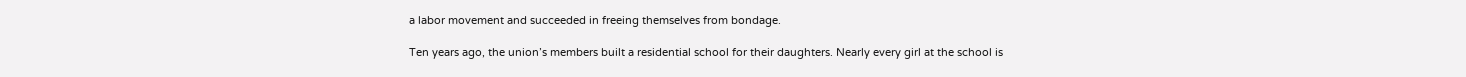a labor movement and succeeded in freeing themselves from bondage.

Ten years ago, the union’s members built a residential school for their daughters. Nearly every girl at the school is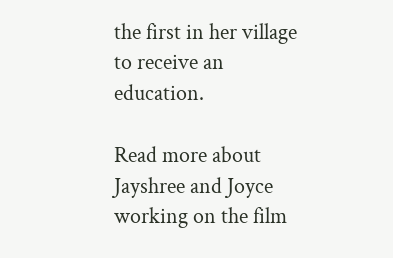the first in her village to receive an education.

Read more about Jayshree and Joyce working on the film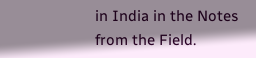in India in the Notes from the Field.